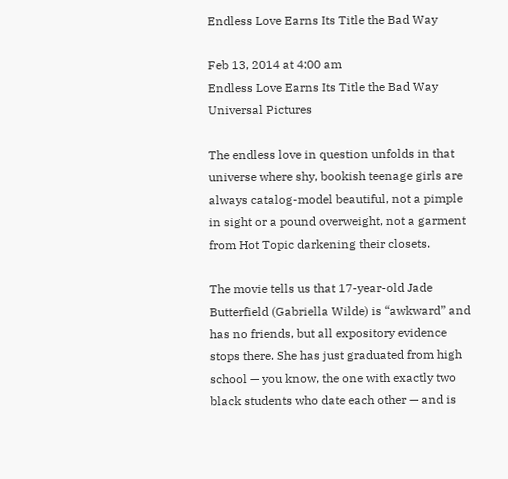Endless Love Earns Its Title the Bad Way

Feb 13, 2014 at 4:00 am
Endless Love Earns Its Title the Bad Way
Universal Pictures

The endless love in question unfolds in that universe where shy, bookish teenage girls are always catalog-model beautiful, not a pimple in sight or a pound overweight, not a garment from Hot Topic darkening their closets.

The movie tells us that 17-year-old Jade Butterfield (Gabriella Wilde) is “awkward” and has no friends, but all expository evidence stops there. She has just graduated from high school — you know, the one with exactly two black students who date each other — and is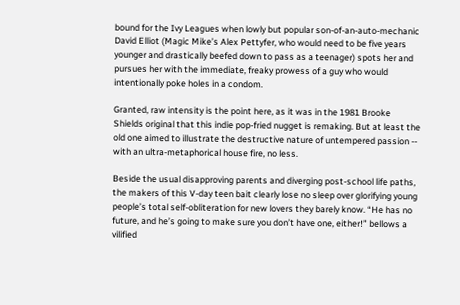bound for the Ivy Leagues when lowly but popular son-of-an-auto-mechanic David Elliot (Magic Mike’s Alex Pettyfer, who would need to be five years younger and drastically beefed down to pass as a teenager) spots her and pursues her with the immediate, freaky prowess of a guy who would intentionally poke holes in a condom.

Granted, raw intensity is the point here, as it was in the 1981 Brooke Shields original that this indie pop-fried nugget is remaking. But at least the old one aimed to illustrate the destructive nature of untempered passion -- with an ultra-metaphorical house fire, no less.

Beside the usual disapproving parents and diverging post-school life paths, the makers of this V-day teen bait clearly lose no sleep over glorifying young people’s total self-obliteration for new lovers they barely know. “He has no future, and he’s going to make sure you don’t have one, either!” bellows a vilified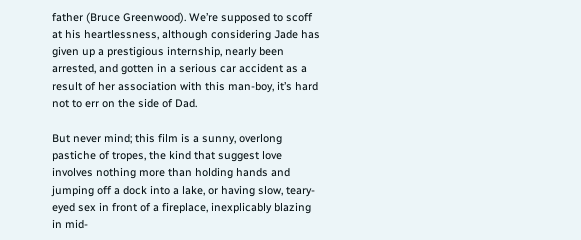father (Bruce Greenwood). We’re supposed to scoff at his heartlessness, although considering Jade has given up a prestigious internship, nearly been arrested, and gotten in a serious car accident as a result of her association with this man-boy, it’s hard not to err on the side of Dad.

But never mind; this film is a sunny, overlong pastiche of tropes, the kind that suggest love involves nothing more than holding hands and jumping off a dock into a lake, or having slow, teary-eyed sex in front of a fireplace, inexplicably blazing in mid-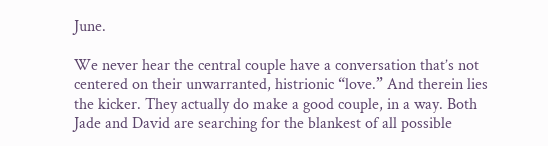June.

We never hear the central couple have a conversation that’s not centered on their unwarranted, histrionic “love.” And therein lies the kicker. They actually do make a good couple, in a way. Both Jade and David are searching for the blankest of all possible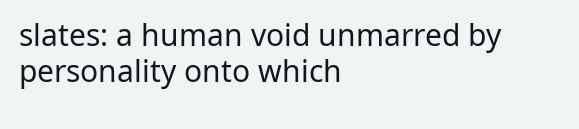slates: a human void unmarred by personality onto which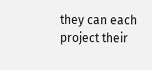they can each project their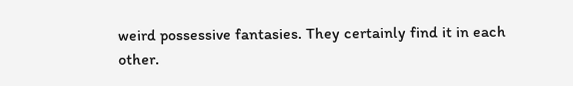weird possessive fantasies. They certainly find it in each other.